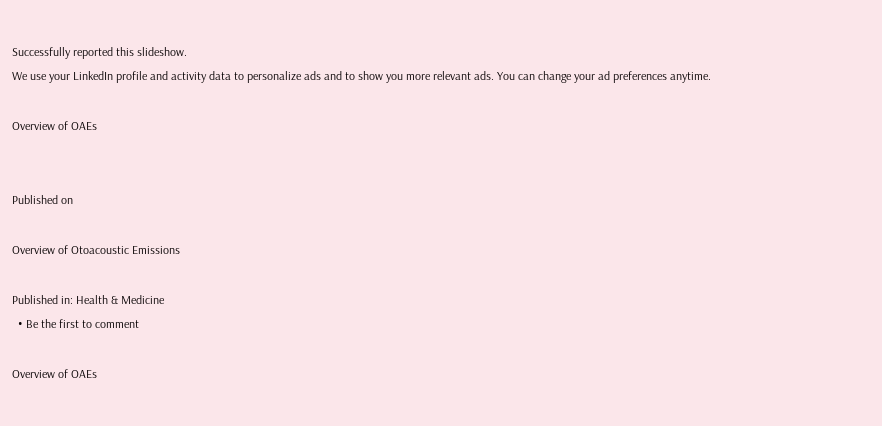Successfully reported this slideshow.
We use your LinkedIn profile and activity data to personalize ads and to show you more relevant ads. You can change your ad preferences anytime.

Overview of OAEs


Published on

Overview of Otoacoustic Emissions

Published in: Health & Medicine
  • Be the first to comment

Overview of OAEs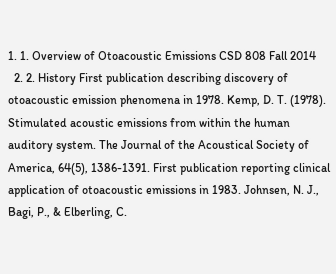1. 1. Overview of Otoacoustic Emissions CSD 808 Fall 2014
  2. 2. History First publication describing discovery of otoacoustic emission phenomena in 1978. Kemp, D. T. (1978). Stimulated acoustic emissions from within the human auditory system. The Journal of the Acoustical Society of America, 64(5), 1386-1391. First publication reporting clinical application of otoacoustic emissions in 1983. Johnsen, N. J., Bagi, P., & Elberling, C.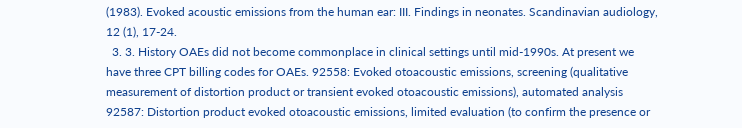(1983). Evoked acoustic emissions from the human ear: III. Findings in neonates. Scandinavian audiology, 12 (1), 17-24.
  3. 3. History OAEs did not become commonplace in clinical settings until mid-1990s. At present we have three CPT billing codes for OAEs. 92558: Evoked otoacoustic emissions, screening (qualitative measurement of distortion product or transient evoked otoacoustic emissions), automated analysis 92587: Distortion product evoked otoacoustic emissions, limited evaluation (to confirm the presence or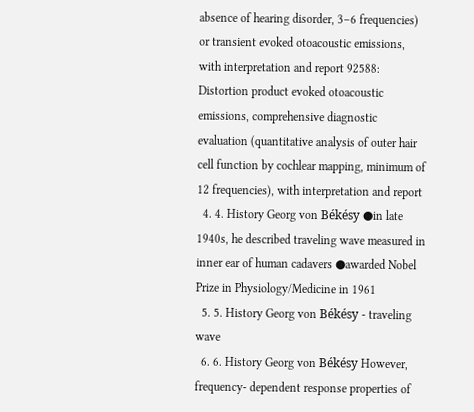absence of hearing disorder, 3–6 frequencies) or transient evoked otoacoustic emissions, with interpretation and report 92588: Distortion product evoked otoacoustic emissions, comprehensive diagnostic evaluation (quantitative analysis of outer hair cell function by cochlear mapping, minimum of 12 frequencies), with interpretation and report
  4. 4. History Georg von Békésy ●in late 1940s, he described traveling wave measured in inner ear of human cadavers ●awarded Nobel Prize in Physiology/Medicine in 1961
  5. 5. History Georg von Békésy - traveling wave
  6. 6. History Georg von Békésy However, frequency- dependent response properties of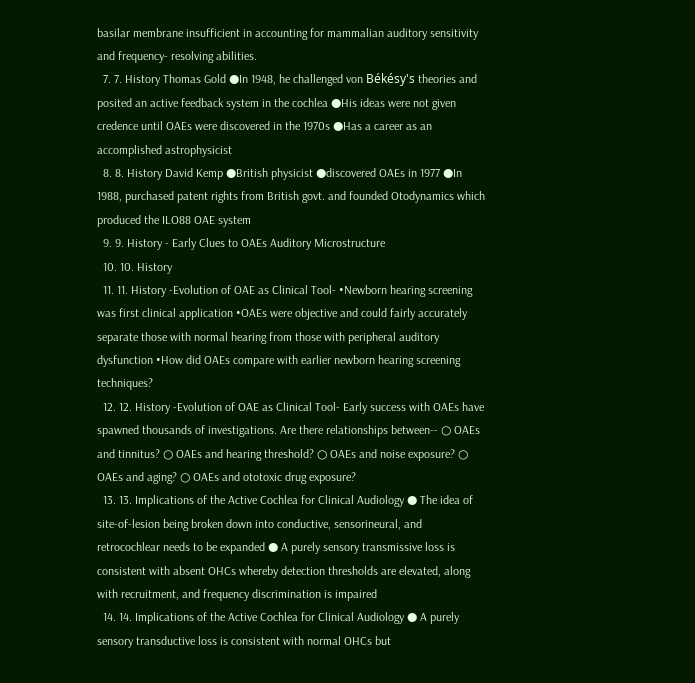basilar membrane insufficient in accounting for mammalian auditory sensitivity and frequency- resolving abilities.
  7. 7. History Thomas Gold ●In 1948, he challenged von Békésy's theories and posited an active feedback system in the cochlea ●His ideas were not given credence until OAEs were discovered in the 1970s ●Has a career as an accomplished astrophysicist
  8. 8. History David Kemp ●British physicist ●discovered OAEs in 1977 ●In 1988, purchased patent rights from British govt. and founded Otodynamics which produced the ILO88 OAE system
  9. 9. History - Early Clues to OAEs Auditory Microstructure
  10. 10. History
  11. 11. History -Evolution of OAE as Clinical Tool- •Newborn hearing screening was first clinical application •OAEs were objective and could fairly accurately separate those with normal hearing from those with peripheral auditory dysfunction •How did OAEs compare with earlier newborn hearing screening techniques?
  12. 12. History -Evolution of OAE as Clinical Tool- Early success with OAEs have spawned thousands of investigations. Are there relationships between-- ○ OAEs and tinnitus? ○ OAEs and hearing threshold? ○ OAEs and noise exposure? ○ OAEs and aging? ○ OAEs and ototoxic drug exposure?
  13. 13. Implications of the Active Cochlea for Clinical Audiology ● The idea of site-of-lesion being broken down into conductive, sensorineural, and retrocochlear needs to be expanded ● A purely sensory transmissive loss is consistent with absent OHCs whereby detection thresholds are elevated, along with recruitment, and frequency discrimination is impaired
  14. 14. Implications of the Active Cochlea for Clinical Audiology ● A purely sensory transductive loss is consistent with normal OHCs but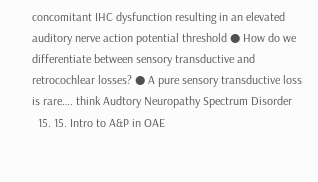concomitant IHC dysfunction resulting in an elevated auditory nerve action potential threshold ● How do we differentiate between sensory transductive and retrocochlear losses? ● A pure sensory transductive loss is rare…. think Audtory Neuropathy Spectrum Disorder
  15. 15. Intro to A&P in OAE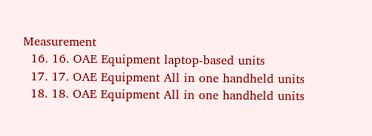Measurement
  16. 16. OAE Equipment laptop-based units
  17. 17. OAE Equipment All in one handheld units
  18. 18. OAE Equipment All in one handheld units